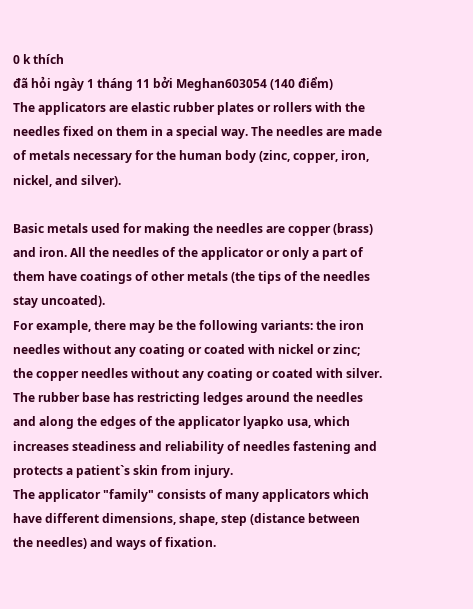0 k thích
đã hỏi ngày 1 tháng 11 bởi Meghan603054 (140 điểm)
The applicators are elastic rubber plates or rollers with the needles fixed on them in a special way. The needles are made of metals necessary for the human body (zinc, copper, iron, nickel, and silver).

Basic metals used for making the needles are copper (brass) and iron. All the needles of the applicator or only a part of them have coatings of other metals (the tips of the needles stay uncoated).
For example, there may be the following variants: the iron needles without any coating or coated with nickel or zinc; the copper needles without any coating or coated with silver.
The rubber base has restricting ledges around the needles and along the edges of the applicator lyapko usa, which increases steadiness and reliability of needles fastening and protects a patient`s skin from injury.
The applicator "family" consists of many applicators which have different dimensions, shape, step (distance between the needles) and ways of fixation.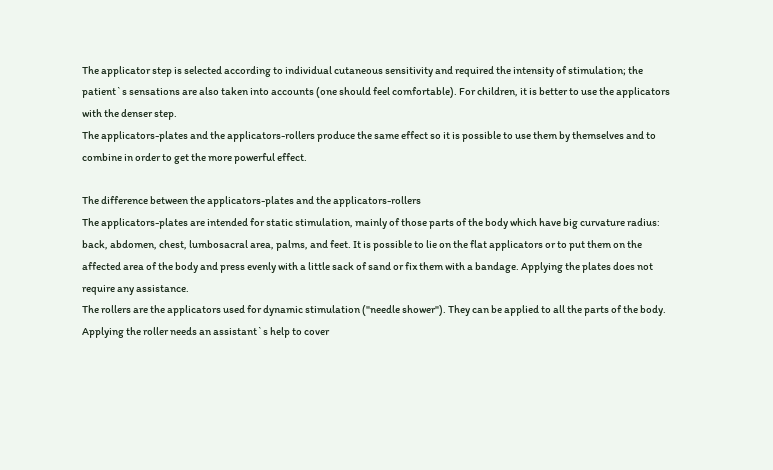The applicator step is selected according to individual cutaneous sensitivity and required the intensity of stimulation; the patient`s sensations are also taken into accounts (one should feel comfortable). For children, it is better to use the applicators with the denser step.
The applicators-plates and the applicators-rollers produce the same effect so it is possible to use them by themselves and to combine in order to get the more powerful effect.

The difference between the applicators-plates and the applicators-rollers
The applicators-plates are intended for static stimulation, mainly of those parts of the body which have big curvature radius: back, abdomen, chest, lumbosacral area, palms, and feet. It is possible to lie on the flat applicators or to put them on the affected area of the body and press evenly with a little sack of sand or fix them with a bandage. Applying the plates does not require any assistance.
The rollers are the applicators used for dynamic stimulation ("needle shower"). They can be applied to all the parts of the body. Applying the roller needs an assistant`s help to cover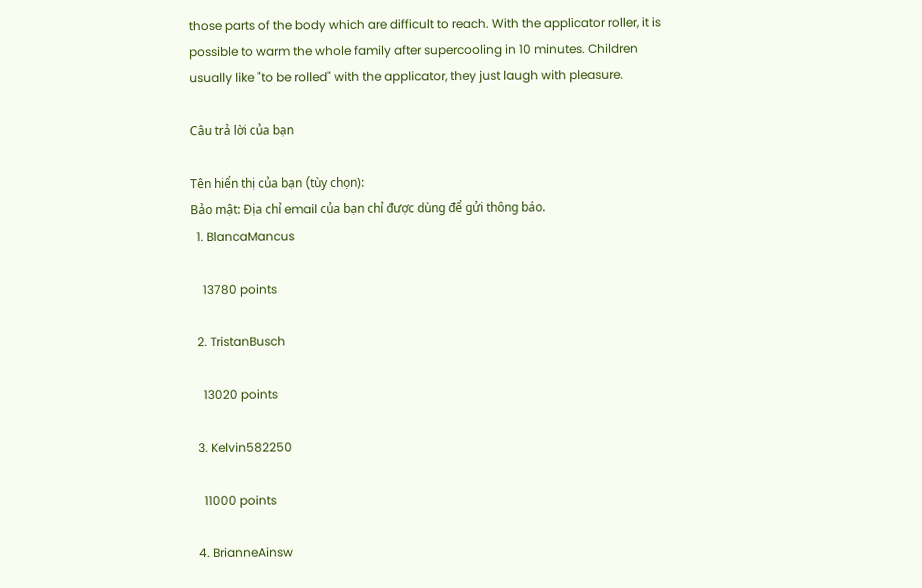those parts of the body which are difficult to reach. With the applicator roller, it is possible to warm the whole family after supercooling in 10 minutes. Children usually like "to be rolled" with the applicator, they just laugh with pleasure.

Câu trả lời của bạn

Tên hiển thị của bạn (tùy chọn):
Bảo mật: Địa chỉ email của bạn chỉ được dùng để gửi thông báo.
  1. BlancaMancus

    13780 points

  2. TristanBusch

    13020 points

  3. Kelvin582250

    11000 points

  4. BrianneAinsw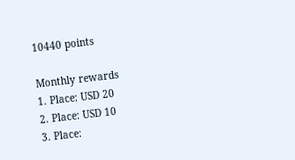10440 points

Monthly rewards
1. Place: USD 20
2. Place: USD 10
3. Place: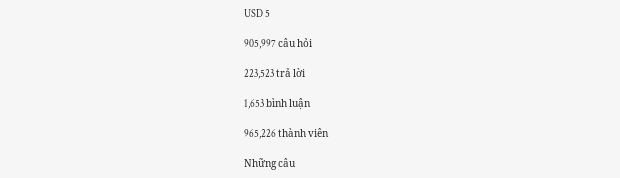USD 5

905,997 câu hỏi

223,523 trả lời

1,653 bình luận

965,226 thành viên

Những câu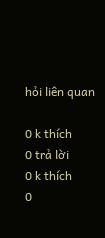hỏi liên quan

0 k thích
0 trả lời
0 k thích
0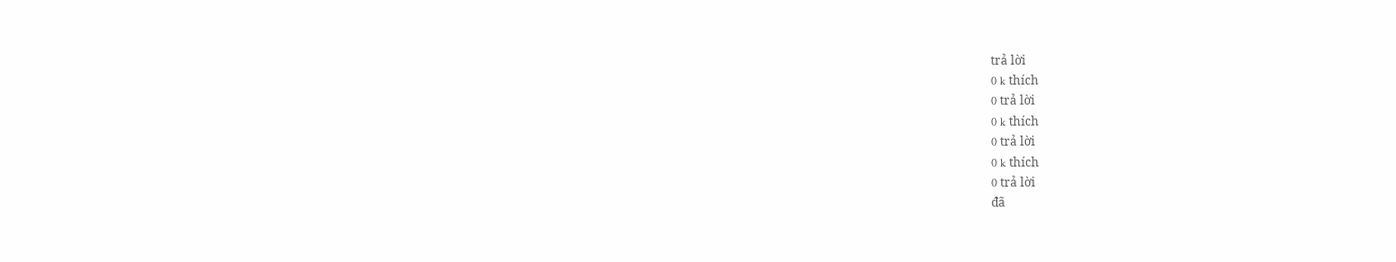trả lời
0 k thích
0 trả lời
0 k thích
0 trả lời
0 k thích
0 trả lời
đã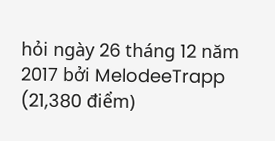hỏi ngày 26 tháng 12 năm 2017 bởi MelodeeTrapp (21,380 điểm)